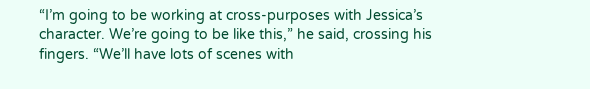“I’m going to be working at cross-purposes with Jessica’s character. We’re going to be like this,” he said, crossing his fingers. “We’ll have lots of scenes with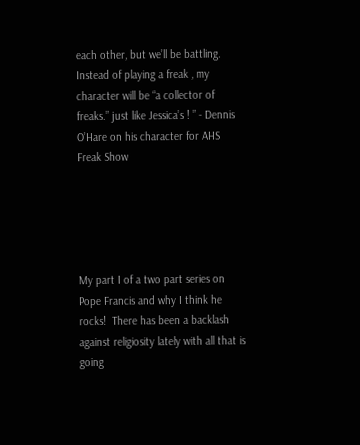each other, but we’ll be battling. Instead of playing a freak , my character will be “a collector of freaks.” just like Jessica’s ! ” - Dennis O’Hare on his character for AHS Freak Show





My part I of a two part series on Pope Francis and why I think he rocks!  There has been a backlash against religiosity lately with all that is going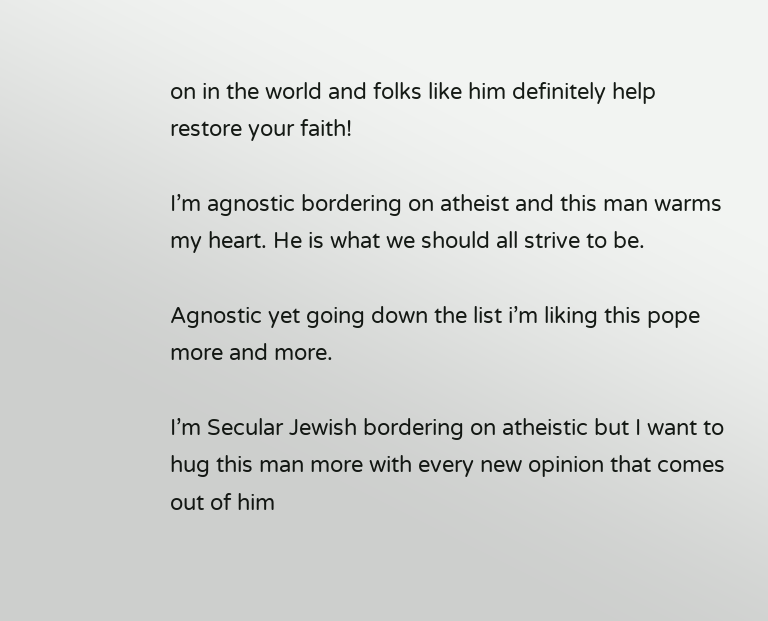on in the world and folks like him definitely help restore your faith!

I’m agnostic bordering on atheist and this man warms my heart. He is what we should all strive to be.

Agnostic yet going down the list i’m liking this pope more and more.

I’m Secular Jewish bordering on atheistic but I want to hug this man more with every new opinion that comes out of him